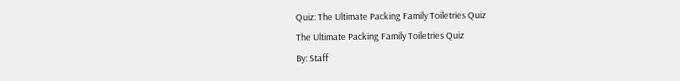Quiz: The Ultimate Packing Family Toiletries Quiz
The Ultimate Packing Family Toiletries Quiz
By: Staff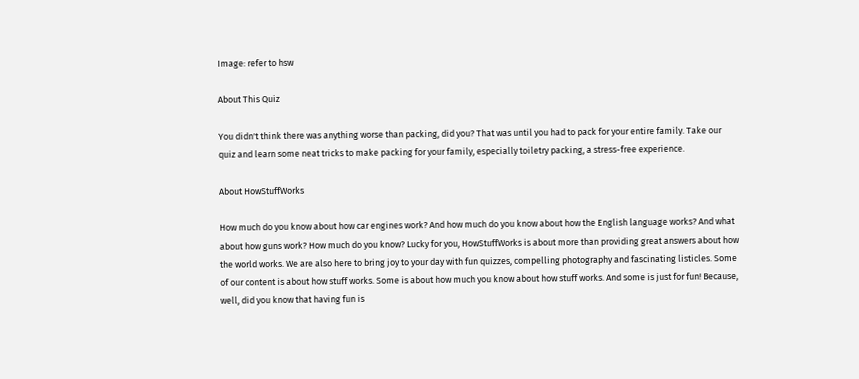Image: refer to hsw

About This Quiz

You didn't think there was anything worse than packing, did you? That was until you had to pack for your entire family. Take our quiz and learn some neat tricks to make packing for your family, especially toiletry packing, a stress-free experience.

About HowStuffWorks

How much do you know about how car engines work? And how much do you know about how the English language works? And what about how guns work? How much do you know? Lucky for you, HowStuffWorks is about more than providing great answers about how the world works. We are also here to bring joy to your day with fun quizzes, compelling photography and fascinating listicles. Some of our content is about how stuff works. Some is about how much you know about how stuff works. And some is just for fun! Because, well, did you know that having fun is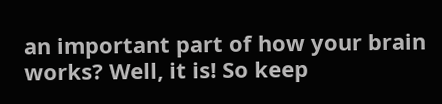an important part of how your brain works? Well, it is! So keep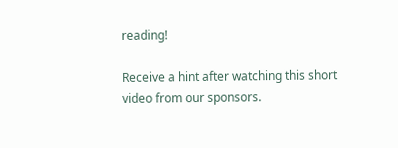reading!

Receive a hint after watching this short video from our sponsors.